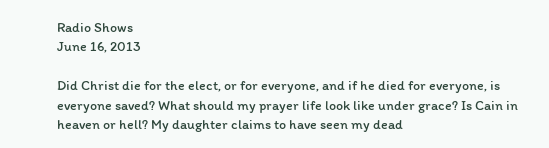Radio Shows
June 16, 2013

Did Christ die for the elect, or for everyone, and if he died for everyone, is everyone saved? What should my prayer life look like under grace? Is Cain in heaven or hell? My daughter claims to have seen my dead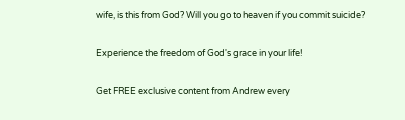wife, is this from God? Will you go to heaven if you commit suicide?

Experience the freedom of God's grace in your life!

Get FREE exclusive content from Andrew every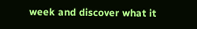week and discover what it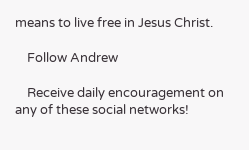means to live free in Jesus Christ.

    Follow Andrew

    Receive daily encouragement on any of these social networks!